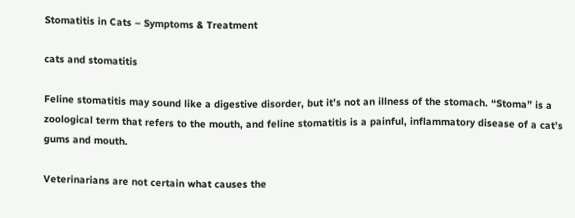Stomatitis in Cats – Symptoms & Treatment

cats and stomatitis

Feline stomatitis may sound like a digestive disorder, but it’s not an illness of the stomach. “Stoma” is a zoological term that refers to the mouth, and feline stomatitis is a painful, inflammatory disease of a cat’s gums and mouth.

Veterinarians are not certain what causes the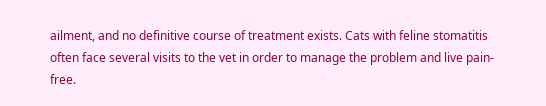ailment, and no definitive course of treatment exists. Cats with feline stomatitis often face several visits to the vet in order to manage the problem and live pain-free.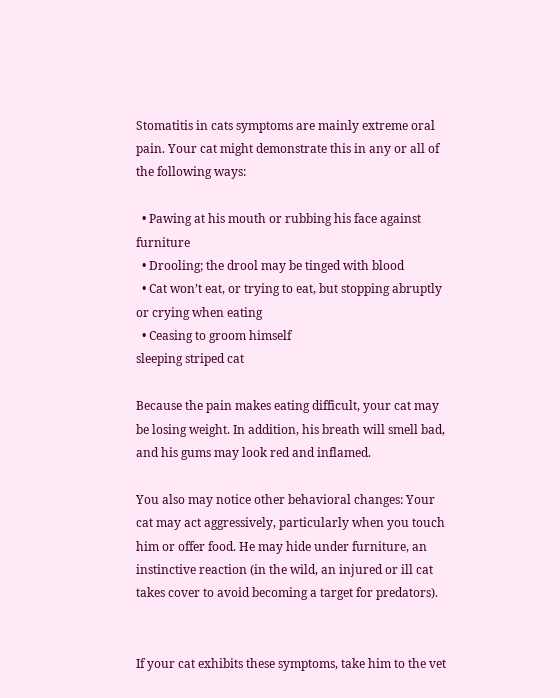Stomatitis in cats symptoms are mainly extreme oral pain. Your cat might demonstrate this in any or all of the following ways:

  • Pawing at his mouth or rubbing his face against furniture
  • Drooling; the drool may be tinged with blood
  • Cat won’t eat, or trying to eat, but stopping abruptly or crying when eating
  • Ceasing to groom himself
sleeping striped cat

Because the pain makes eating difficult, your cat may be losing weight. In addition, his breath will smell bad, and his gums may look red and inflamed.

You also may notice other behavioral changes: Your cat may act aggressively, particularly when you touch him or offer food. He may hide under furniture, an instinctive reaction (in the wild, an injured or ill cat takes cover to avoid becoming a target for predators).


If your cat exhibits these symptoms, take him to the vet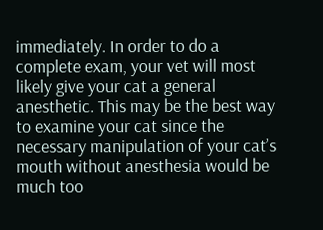immediately. In order to do a complete exam, your vet will most likely give your cat a general anesthetic. This may be the best way to examine your cat since the necessary manipulation of your cat’s mouth without anesthesia would be much too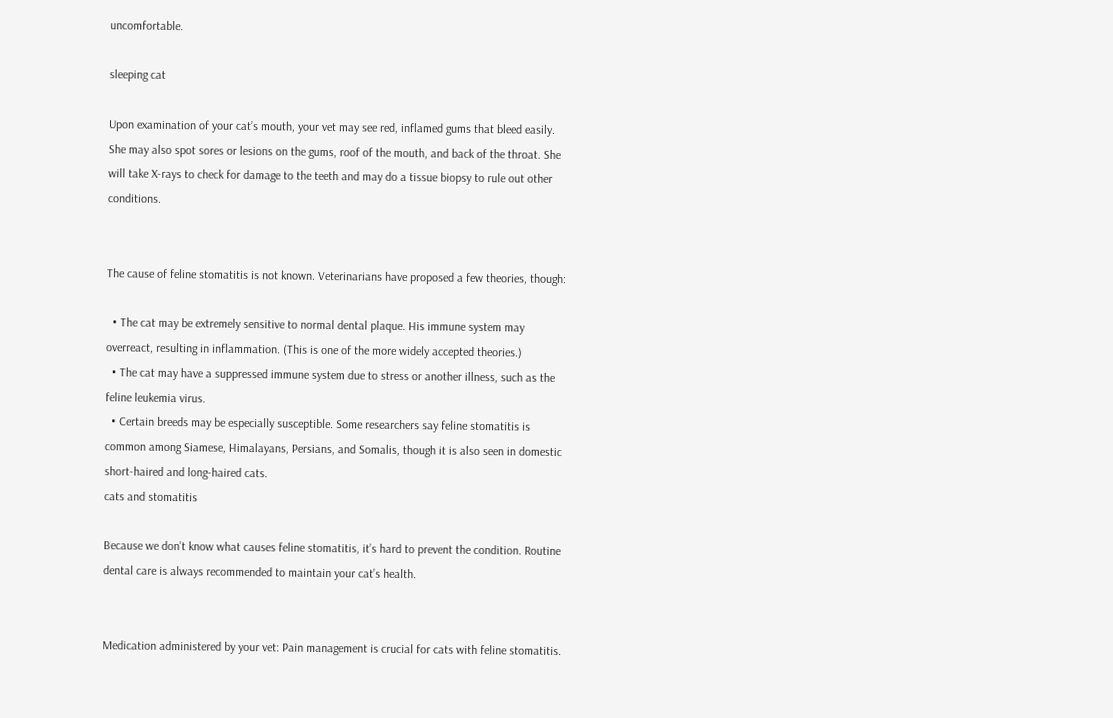uncomfortable.

sleeping cat

Upon examination of your cat’s mouth, your vet may see red, inflamed gums that bleed easily. She may also spot sores or lesions on the gums, roof of the mouth, and back of the throat. She will take X-rays to check for damage to the teeth and may do a tissue biopsy to rule out other conditions.


The cause of feline stomatitis is not known. Veterinarians have proposed a few theories, though:

  • The cat may be extremely sensitive to normal dental plaque. His immune system may overreact, resulting in inflammation. (This is one of the more widely accepted theories.)
  • The cat may have a suppressed immune system due to stress or another illness, such as the feline leukemia virus.
  • Certain breeds may be especially susceptible. Some researchers say feline stomatitis is common among Siamese, Himalayans, Persians, and Somalis, though it is also seen in domestic short-haired and long-haired cats.
cats and stomatitis

Because we don’t know what causes feline stomatitis, it’s hard to prevent the condition. Routine dental care is always recommended to maintain your cat’s health.


Medication administered by your vet: Pain management is crucial for cats with feline stomatitis.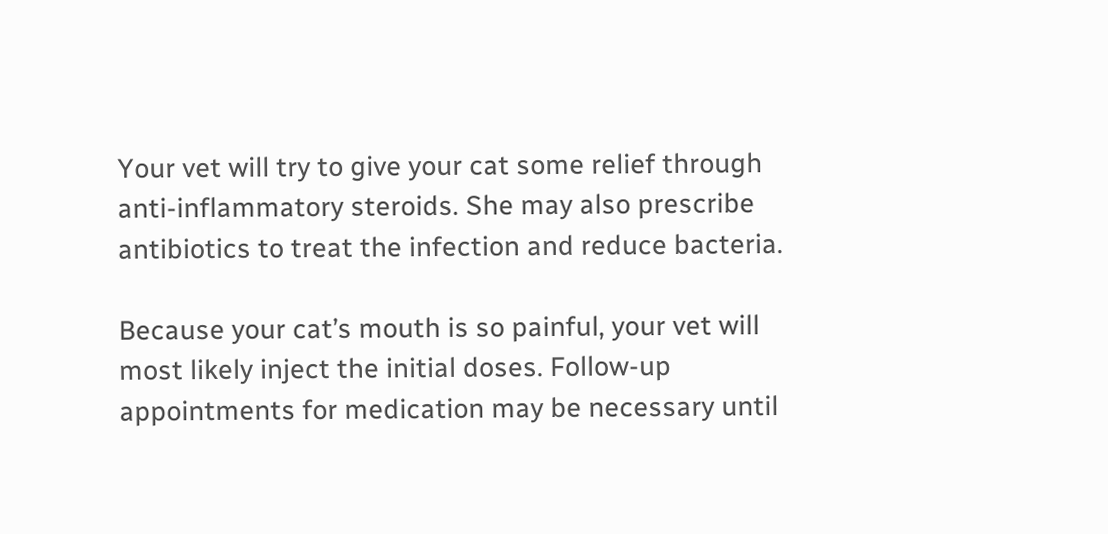Your vet will try to give your cat some relief through anti-inflammatory steroids. She may also prescribe antibiotics to treat the infection and reduce bacteria.

Because your cat’s mouth is so painful, your vet will most likely inject the initial doses. Follow-up appointments for medication may be necessary until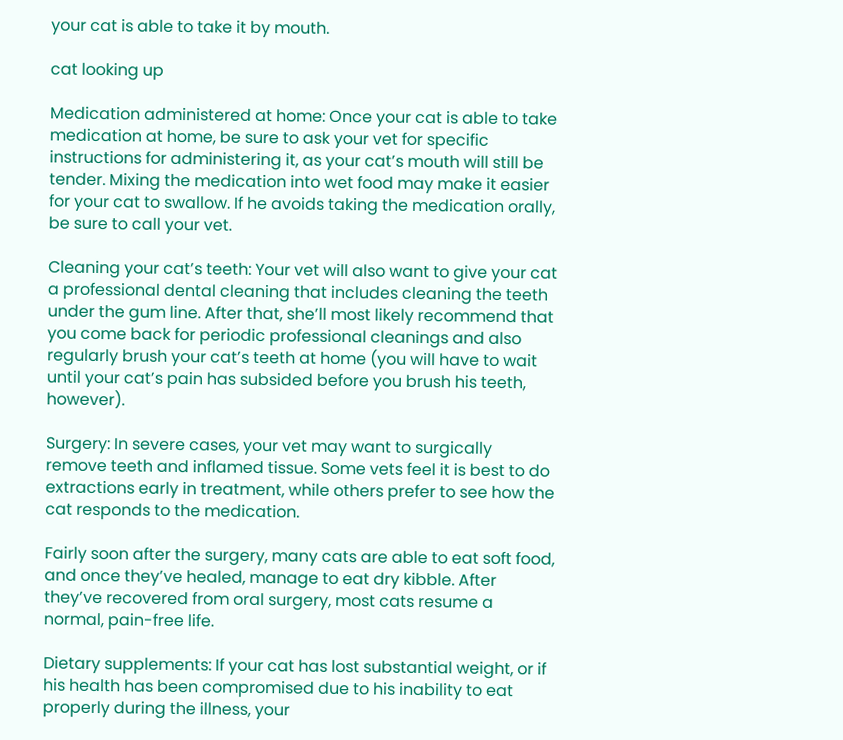your cat is able to take it by mouth.

cat looking up

Medication administered at home: Once your cat is able to take medication at home, be sure to ask your vet for specific instructions for administering it, as your cat’s mouth will still be tender. Mixing the medication into wet food may make it easier for your cat to swallow. If he avoids taking the medication orally, be sure to call your vet.

Cleaning your cat’s teeth: Your vet will also want to give your cat a professional dental cleaning that includes cleaning the teeth under the gum line. After that, she’ll most likely recommend that you come back for periodic professional cleanings and also regularly brush your cat’s teeth at home (you will have to wait until your cat’s pain has subsided before you brush his teeth, however).

Surgery: In severe cases, your vet may want to surgically remove teeth and inflamed tissue. Some vets feel it is best to do extractions early in treatment, while others prefer to see how the cat responds to the medication.

Fairly soon after the surgery, many cats are able to eat soft food, and once they’ve healed, manage to eat dry kibble. After they’ve recovered from oral surgery, most cats resume a normal, pain-free life.

Dietary supplements: If your cat has lost substantial weight, or if his health has been compromised due to his inability to eat properly during the illness, your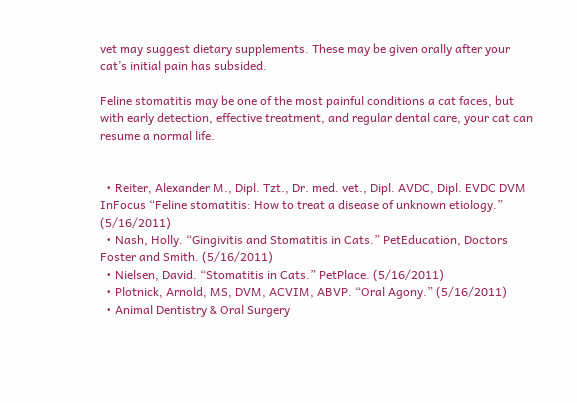vet may suggest dietary supplements. These may be given orally after your cat’s initial pain has subsided.

Feline stomatitis may be one of the most painful conditions a cat faces, but with early detection, effective treatment, and regular dental care, your cat can resume a normal life.


  • Reiter, Alexander M., Dipl. Tzt., Dr. med. vet., Dipl. AVDC, Dipl. EVDC DVM InFocus “Feline stomatitis: How to treat a disease of unknown etiology.” (5/16/2011)
  • Nash, Holly. “Gingivitis and Stomatitis in Cats.” PetEducation, Doctors Foster and Smith. (5/16/2011)
  • Nielsen, David. “Stomatitis in Cats.” PetPlace. (5/16/2011)
  • Plotnick, Arnold, MS, DVM, ACVIM, ABVP. “Oral Agony.” (5/16/2011)
  • Animal Dentistry & Oral Surgery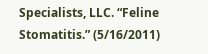Specialists, LLC. “Feline Stomatitis.” (5/16/2011)